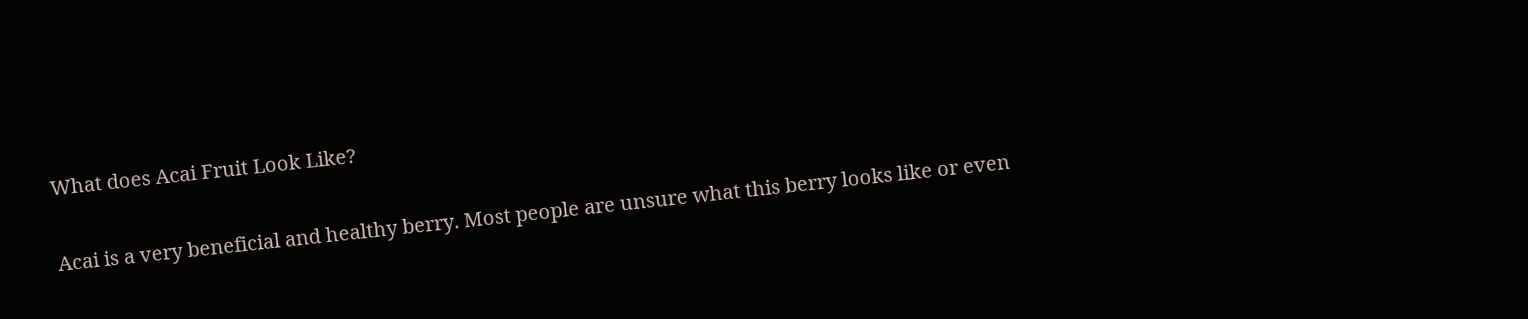What does Acai Fruit Look Like?

Acai is a very beneficial and healthy berry. Most people are unsure what this berry looks like or even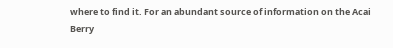where to find it. For an abundant source of information on the Acai Berry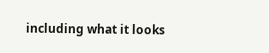including what it looks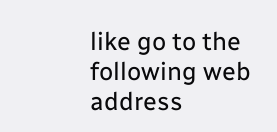like go to the following web address